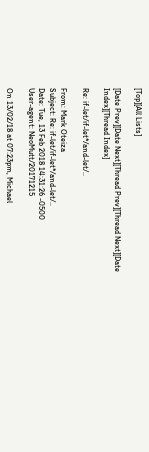[Top][All Lists]

[Date Prev][Date Next][Thread Prev][Thread Next][Date Index][Thread Index]

Re: if-let/if-let*/and-let/..

From: Mark Oteiza
Subject: Re: if-let/if-let*/and-let/..
Date: Tue, 13 Feb 2018 14:31:26 -0500
User-agent: NeoMutt/20171215

On 13/02/18 at 07:23pm, Michael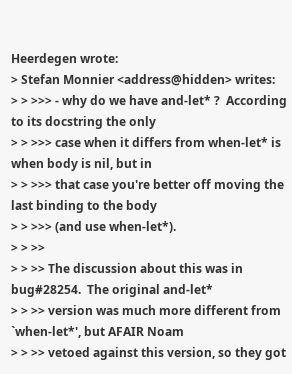Heerdegen wrote:
> Stefan Monnier <address@hidden> writes:
> > >>> - why do we have and-let* ?  According to its docstring the only
> > >>> case when it differs from when-let* is when body is nil, but in
> > >>> that case you're better off moving the last binding to the body
> > >>> (and use when-let*).
> > >>
> > >> The discussion about this was in bug#28254.  The original and-let*
> > >> version was much more different from `when-let*', but AFAIR Noam
> > >> vetoed against this version, so they got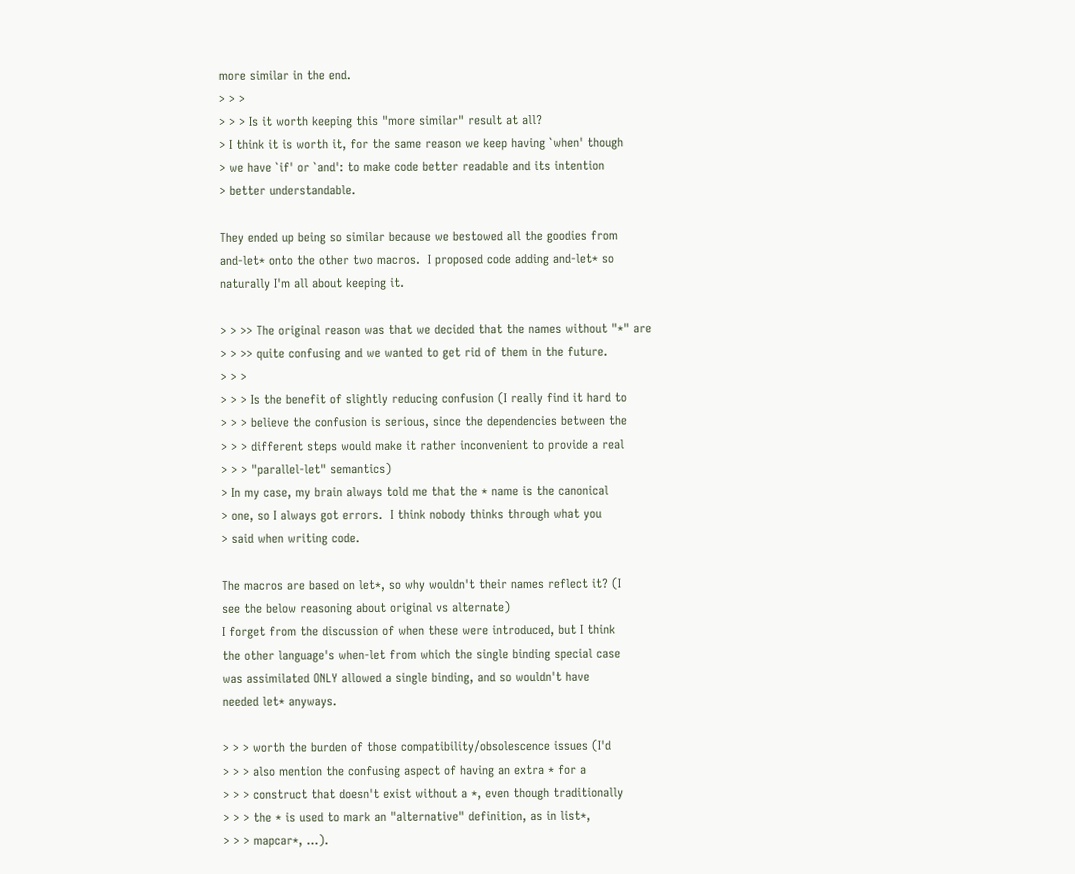more similar in the end.
> > >
> > > Is it worth keeping this "more similar" result at all?
> I think it is worth it, for the same reason we keep having `when' though
> we have `if' or `and': to make code better readable and its intention
> better understandable.

They ended up being so similar because we bestowed all the goodies from
and-let* onto the other two macros.  I proposed code adding and-let* so
naturally I'm all about keeping it.

> > >> The original reason was that we decided that the names without "*" are
> > >> quite confusing and we wanted to get rid of them in the future.
> > >
> > > Is the benefit of slightly reducing confusion (I really find it hard to
> > > believe the confusion is serious, since the dependencies between the
> > > different steps would make it rather inconvenient to provide a real
> > > "parallel-let" semantics)
> In my case, my brain always told me that the * name is the canonical
> one, so I always got errors.  I think nobody thinks through what you
> said when writing code.

The macros are based on let*, so why wouldn't their names reflect it? (I
see the below reasoning about original vs alternate)
I forget from the discussion of when these were introduced, but I think
the other language's when-let from which the single binding special case
was assimilated ONLY allowed a single binding, and so wouldn't have
needed let* anyways.

> > > worth the burden of those compatibility/obsolescence issues (I'd
> > > also mention the confusing aspect of having an extra * for a
> > > construct that doesn't exist without a *, even though traditionally
> > > the * is used to mark an "alternative" definition, as in list*,
> > > mapcar*, ...).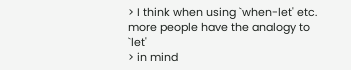> I think when using `when-let' etc. more people have the analogy to `let'
> in mind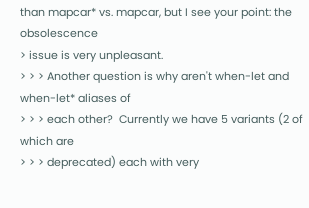than mapcar* vs. mapcar, but I see your point: the obsolescence
> issue is very unpleasant.
> > > Another question is why aren't when-let and when-let* aliases of
> > > each other?  Currently we have 5 variants (2 of which are
> > > deprecated) each with very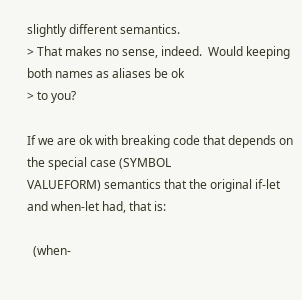slightly different semantics.
> That makes no sense, indeed.  Would keeping both names as aliases be ok
> to you?

If we are ok with breaking code that depends on the special case (SYMBOL
VALUEFORM) semantics that the original if-let and when-let had, that is:

  (when-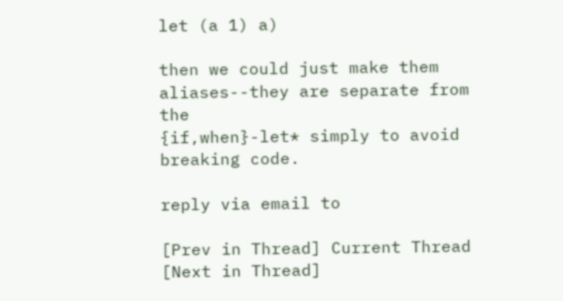let (a 1) a)

then we could just make them aliases--they are separate from the
{if,when}-let* simply to avoid breaking code.

reply via email to

[Prev in Thread] Current Thread [Next in Thread]